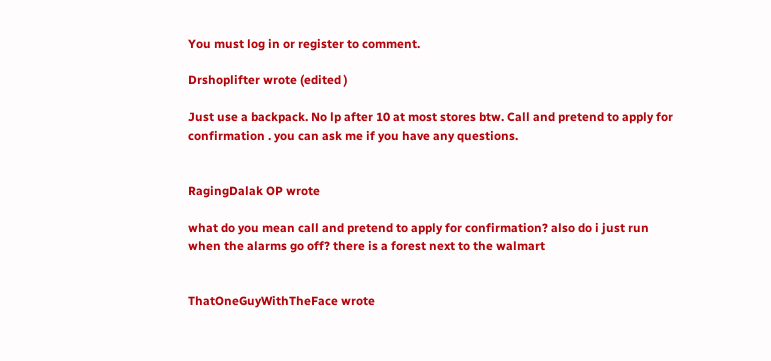You must log in or register to comment.

Drshoplifter wrote (edited )

Just use a backpack. No lp after 10 at most stores btw. Call and pretend to apply for confirmation . you can ask me if you have any questions.


RagingDalak OP wrote

what do you mean call and pretend to apply for confirmation? also do i just run when the alarms go off? there is a forest next to the walmart


ThatOneGuyWithTheFace wrote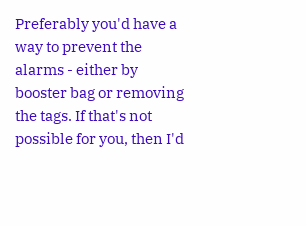Preferably you'd have a way to prevent the alarms - either by booster bag or removing the tags. If that's not possible for you, then I'd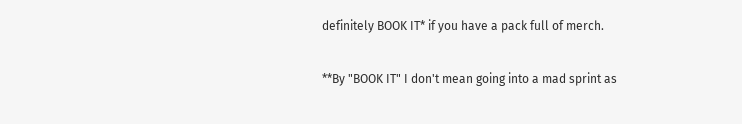definitely BOOK IT* if you have a pack full of merch.

**By "BOOK IT" I don't mean going into a mad sprint as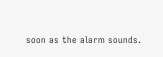soon as the alarm sounds.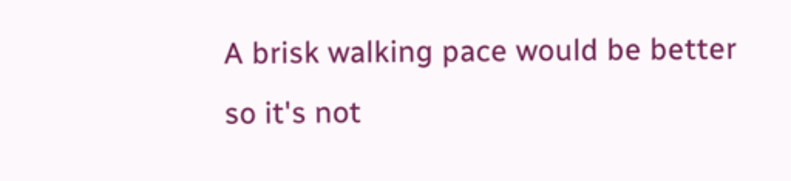A brisk walking pace would be better so it's not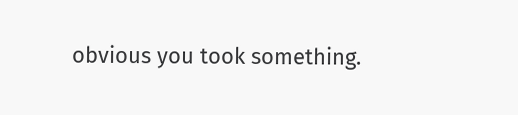obvious you took something.